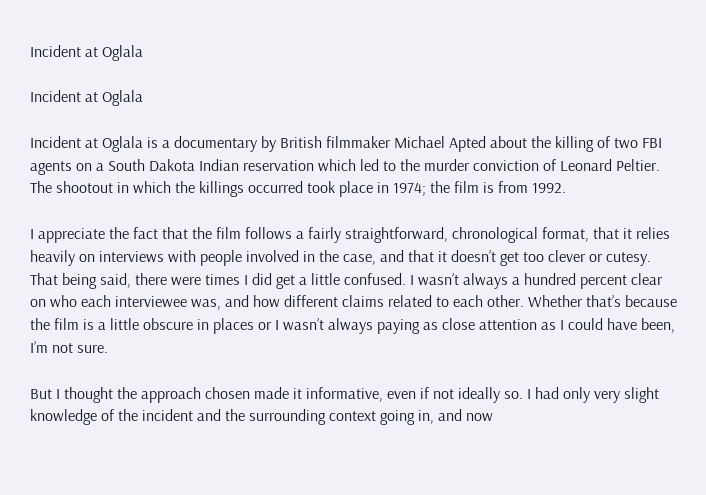Incident at Oglala

Incident at Oglala

Incident at Oglala is a documentary by British filmmaker Michael Apted about the killing of two FBI agents on a South Dakota Indian reservation which led to the murder conviction of Leonard Peltier. The shootout in which the killings occurred took place in 1974; the film is from 1992.

I appreciate the fact that the film follows a fairly straightforward, chronological format, that it relies heavily on interviews with people involved in the case, and that it doesn’t get too clever or cutesy. That being said, there were times I did get a little confused. I wasn’t always a hundred percent clear on who each interviewee was, and how different claims related to each other. Whether that’s because the film is a little obscure in places or I wasn’t always paying as close attention as I could have been, I’m not sure.

But I thought the approach chosen made it informative, even if not ideally so. I had only very slight knowledge of the incident and the surrounding context going in, and now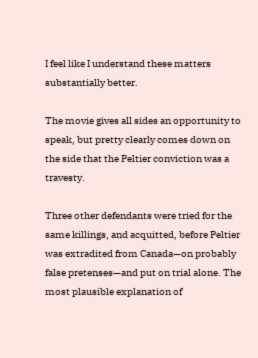I feel like I understand these matters substantially better.

The movie gives all sides an opportunity to speak, but pretty clearly comes down on the side that the Peltier conviction was a travesty.

Three other defendants were tried for the same killings, and acquitted, before Peltier was extradited from Canada—on probably false pretenses—and put on trial alone. The most plausible explanation of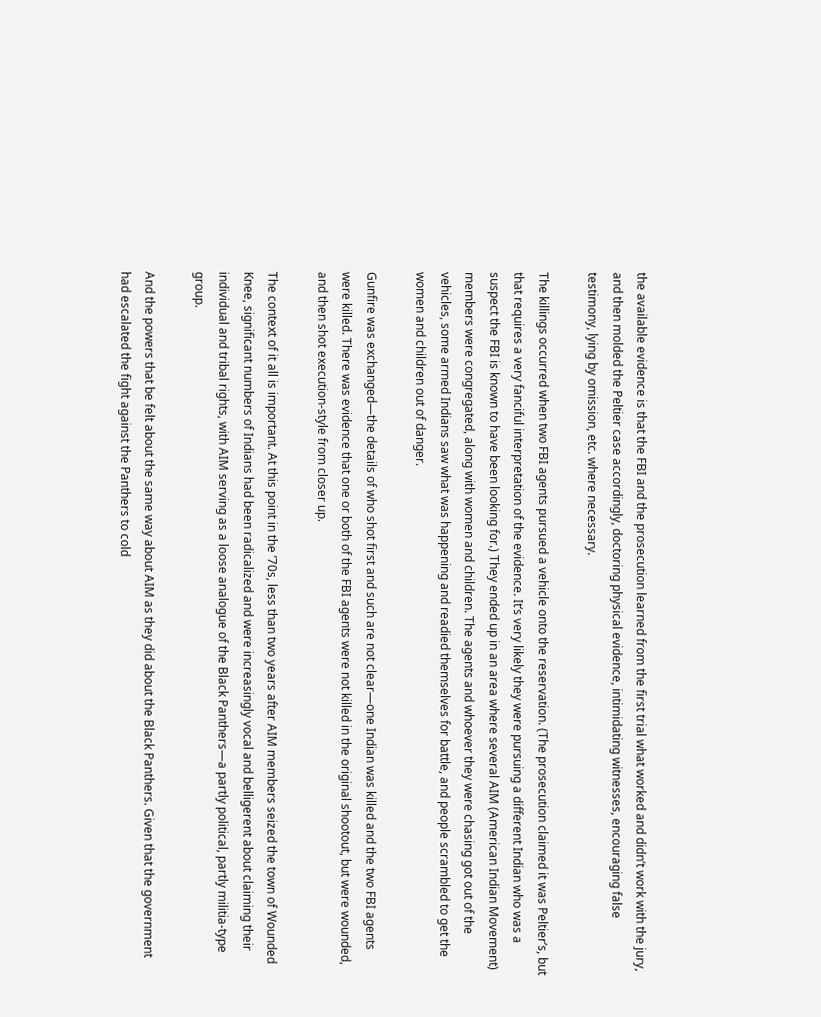the available evidence is that the FBI and the prosecution learned from the first trial what worked and didn’t work with the jury, and then molded the Peltier case accordingly, doctoring physical evidence, intimidating witnesses, encouraging false testimony, lying by omission, etc. where necessary.

The killings occurred when two FBI agents pursued a vehicle onto the reservation. (The prosecution claimed it was Peltier’s, but that requires a very fanciful interpretation of the evidence. It’s very likely they were pursuing a different Indian who was a suspect the FBI is known to have been looking for.) They ended up in an area where several AIM (American Indian Movement) members were congregated, along with women and children. The agents and whoever they were chasing got out of the vehicles, some armed Indians saw what was happening and readied themselves for battle, and people scrambled to get the women and children out of danger.

Gunfire was exchanged—the details of who shot first and such are not clear—one Indian was killed and the two FBI agents were killed. There was evidence that one or both of the FBI agents were not killed in the original shootout, but were wounded, and then shot execution-style from closer up.

The context of it all is important. At this point in the ’70s, less than two years after AIM members seized the town of Wounded Knee, significant numbers of Indians had been radicalized and were increasingly vocal and belligerent about claiming their individual and tribal rights, with AIM serving as a loose analogue of the Black Panthers—a partly political, partly militia-type group.

And the powers that be felt about the same way about AIM as they did about the Black Panthers. Given that the government had escalated the fight against the Panthers to cold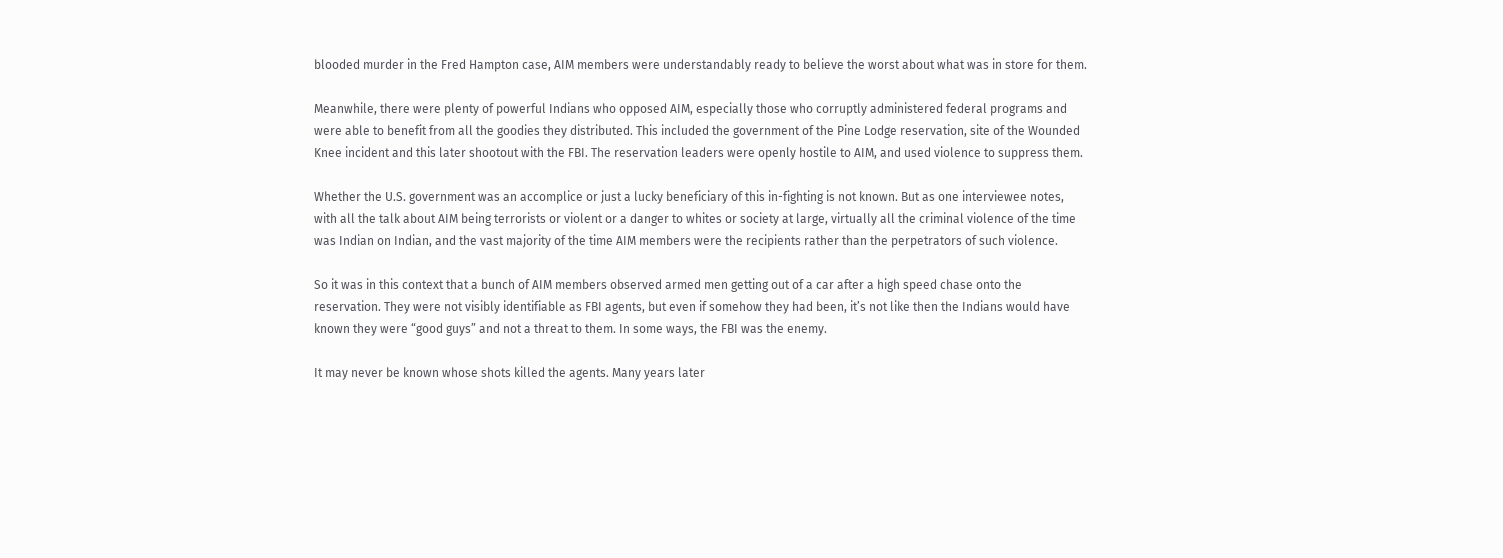blooded murder in the Fred Hampton case, AIM members were understandably ready to believe the worst about what was in store for them.

Meanwhile, there were plenty of powerful Indians who opposed AIM, especially those who corruptly administered federal programs and were able to benefit from all the goodies they distributed. This included the government of the Pine Lodge reservation, site of the Wounded Knee incident and this later shootout with the FBI. The reservation leaders were openly hostile to AIM, and used violence to suppress them.

Whether the U.S. government was an accomplice or just a lucky beneficiary of this in-fighting is not known. But as one interviewee notes, with all the talk about AIM being terrorists or violent or a danger to whites or society at large, virtually all the criminal violence of the time was Indian on Indian, and the vast majority of the time AIM members were the recipients rather than the perpetrators of such violence.

So it was in this context that a bunch of AIM members observed armed men getting out of a car after a high speed chase onto the reservation. They were not visibly identifiable as FBI agents, but even if somehow they had been, it’s not like then the Indians would have known they were “good guys” and not a threat to them. In some ways, the FBI was the enemy.

It may never be known whose shots killed the agents. Many years later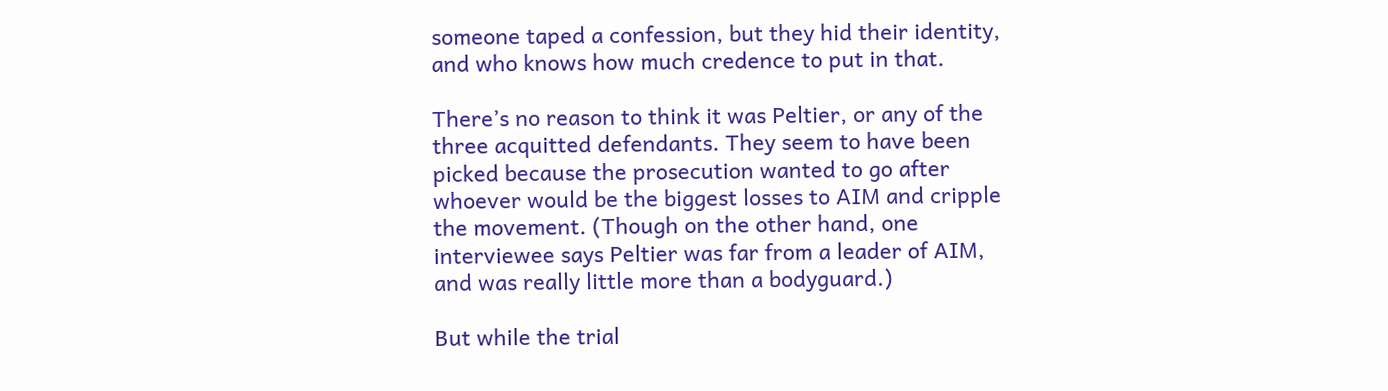someone taped a confession, but they hid their identity, and who knows how much credence to put in that.

There’s no reason to think it was Peltier, or any of the three acquitted defendants. They seem to have been picked because the prosecution wanted to go after whoever would be the biggest losses to AIM and cripple the movement. (Though on the other hand, one interviewee says Peltier was far from a leader of AIM, and was really little more than a bodyguard.)

But while the trial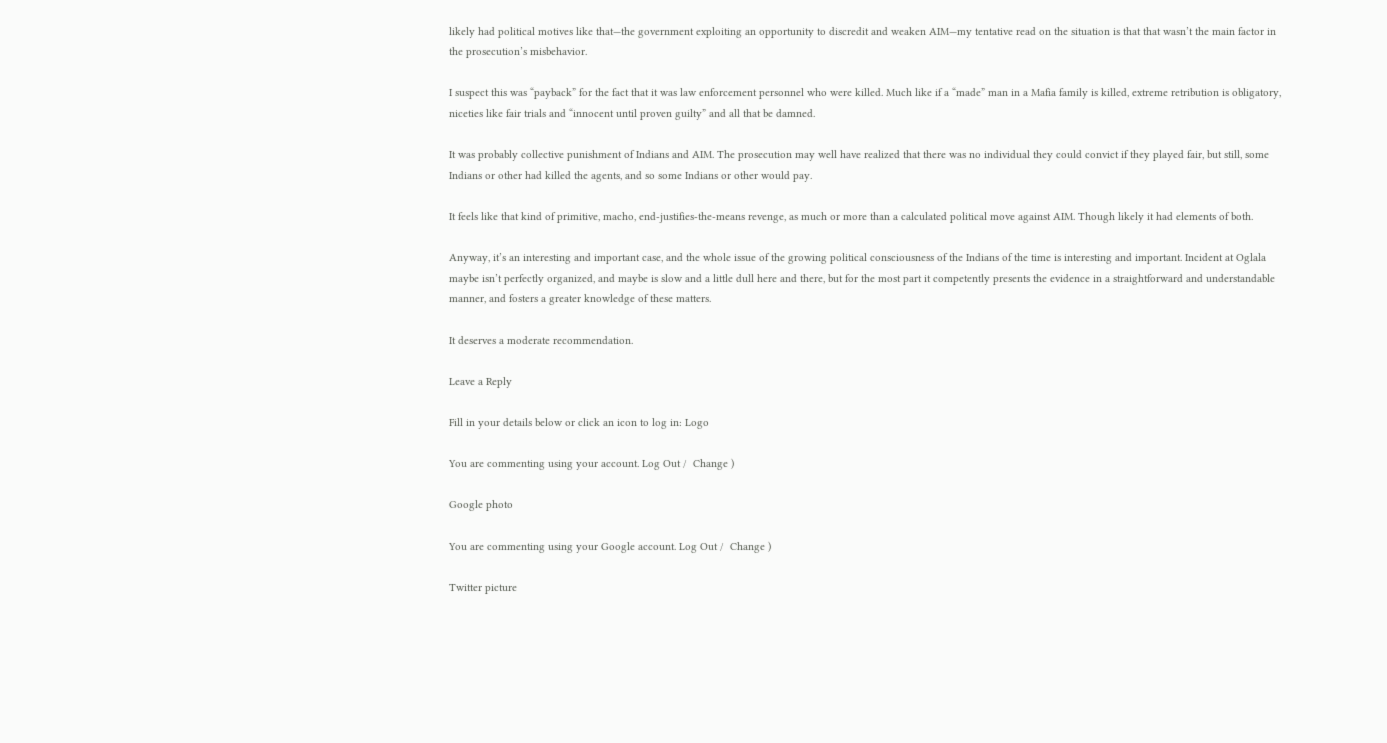likely had political motives like that—the government exploiting an opportunity to discredit and weaken AIM—my tentative read on the situation is that that wasn’t the main factor in the prosecution’s misbehavior.

I suspect this was “payback” for the fact that it was law enforcement personnel who were killed. Much like if a “made” man in a Mafia family is killed, extreme retribution is obligatory, niceties like fair trials and “innocent until proven guilty” and all that be damned.

It was probably collective punishment of Indians and AIM. The prosecution may well have realized that there was no individual they could convict if they played fair, but still, some Indians or other had killed the agents, and so some Indians or other would pay.

It feels like that kind of primitive, macho, end-justifies-the-means revenge, as much or more than a calculated political move against AIM. Though likely it had elements of both.

Anyway, it’s an interesting and important case, and the whole issue of the growing political consciousness of the Indians of the time is interesting and important. Incident at Oglala maybe isn’t perfectly organized, and maybe is slow and a little dull here and there, but for the most part it competently presents the evidence in a straightforward and understandable manner, and fosters a greater knowledge of these matters.

It deserves a moderate recommendation.

Leave a Reply

Fill in your details below or click an icon to log in: Logo

You are commenting using your account. Log Out /  Change )

Google photo

You are commenting using your Google account. Log Out /  Change )

Twitter picture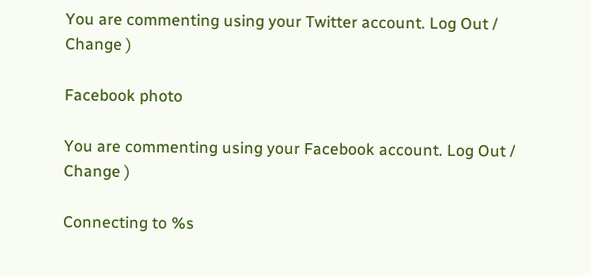You are commenting using your Twitter account. Log Out /  Change )

Facebook photo

You are commenting using your Facebook account. Log Out /  Change )

Connecting to %s